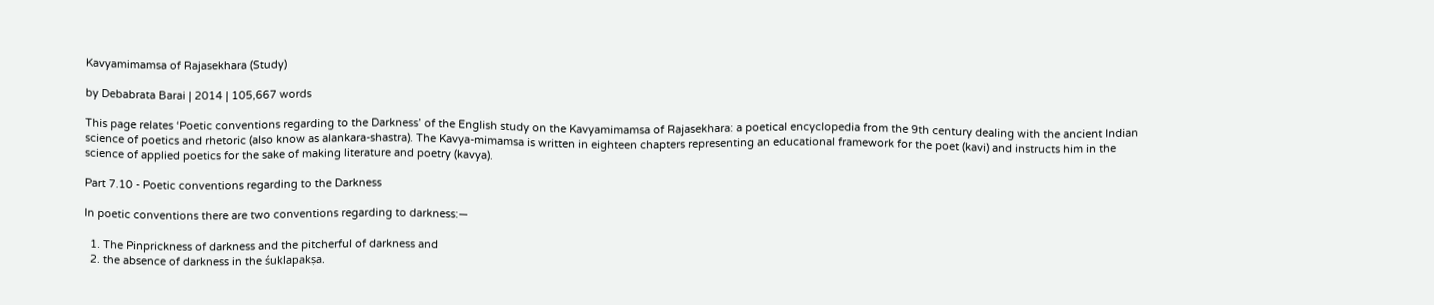Kavyamimamsa of Rajasekhara (Study)

by Debabrata Barai | 2014 | 105,667 words

This page relates ‘Poetic conventions regarding to the Darkness’ of the English study on the Kavyamimamsa of Rajasekhara: a poetical encyclopedia from the 9th century dealing with the ancient Indian science of poetics and rhetoric (also know as alankara-shastra). The Kavya-mimamsa is written in eighteen chapters representing an educational framework for the poet (kavi) and instructs him in the science of applied poetics for the sake of making literature and poetry (kavya).

Part 7.10 - Poetic conventions regarding to the Darkness

In poetic conventions there are two conventions regarding to darkness:—

  1. The Pinprickness of darkness and the pitcherful of darkness and
  2. the absence of darkness in the śuklapakṣa.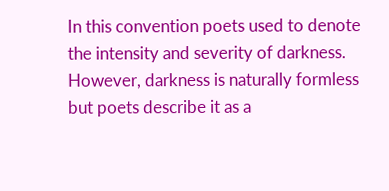In this convention poets used to denote the intensity and severity of darkness. However, darkness is naturally formless but poets describe it as a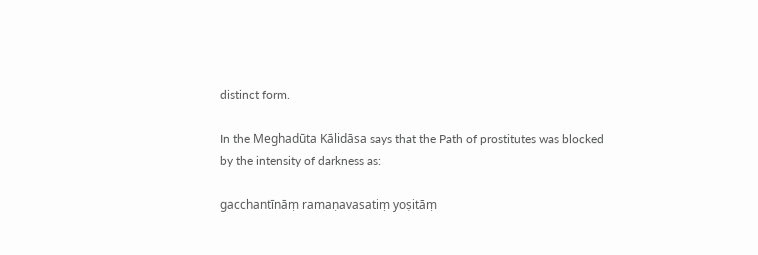distinct form.

In the Meghadūta Kālidāsa says that the Path of prostitutes was blocked by the intensity of darkness as:

gacchantīnāṃ ramaṇavasatiṃ yoṣitāṃ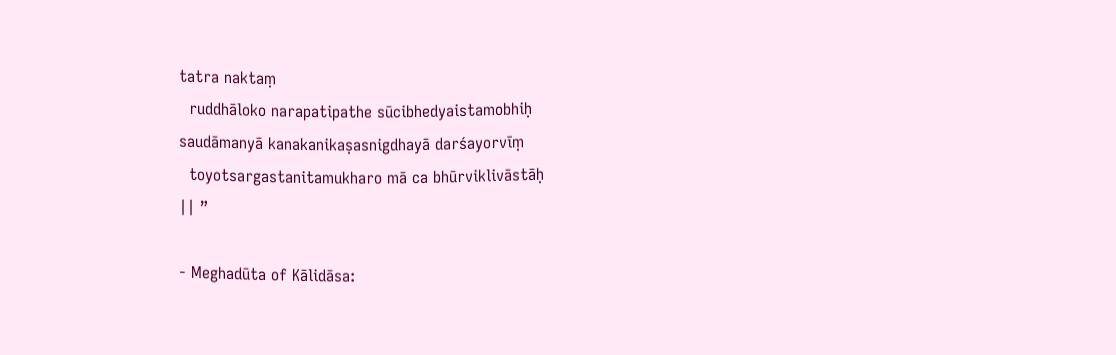tatra naktaṃ
  ruddhāloko narapatipathe sūcibhedyaistamobhiḥ
saudāmanyā kanakanikaṣasnigdhayā darśayorvīṃ
  toyotsargastanitamukharo mā ca bhūrviklivāstāḥ
|| ”

- Meghadūta of Kālidāsa: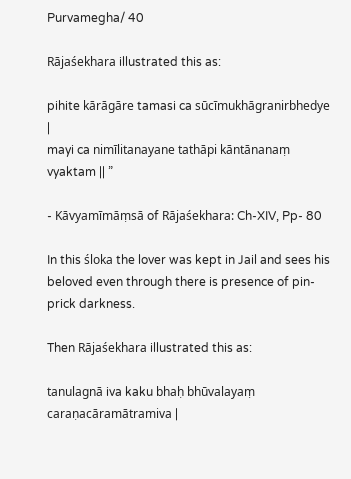Purvamegha/ 40

Rājaśekhara illustrated this as:

pihite kārāgāre tamasi ca sūcīmukhāgranirbhedye |
mayi ca nimīlitanayane tathāpi kāntānanaṃ vyaktam || ”

- Kāvyamīmāṃsā of Rājaśekhara: Ch-XIV, Pp- 80

In this śloka the lover was kept in Jail and sees his beloved even through there is presence of pin-prick darkness.

Then Rājaśekhara illustrated this as:

tanulagnā iva kaku bhaḥ bhūvalayaṃ caraṇacāramātramiva |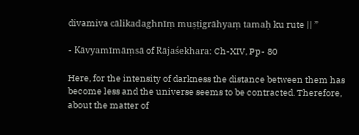divamiva cālikadaghnīṃ muṣṭigrāhyaṃ tamaḥ ku rute || ”

- Kāvyamīmāṃsā of Rājaśekhara: Ch-XIV, Pp- 80

Here, for the intensity of darkness the distance between them has become less and the universe seems to be contracted. Therefore, about the matter of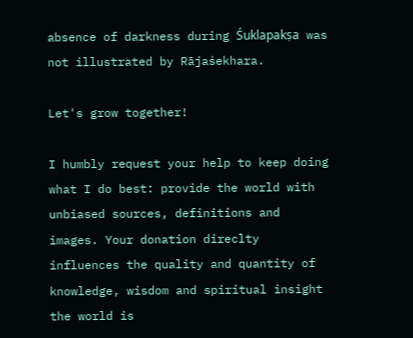absence of darkness during Śuklapakṣa was not illustrated by Rājaśekhara.

Let's grow together!

I humbly request your help to keep doing what I do best: provide the world with unbiased sources, definitions and images. Your donation direclty influences the quality and quantity of knowledge, wisdom and spiritual insight the world is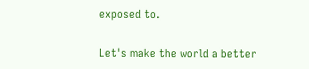exposed to.

Let's make the world a better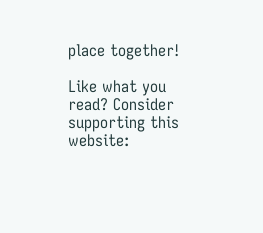place together!

Like what you read? Consider supporting this website: